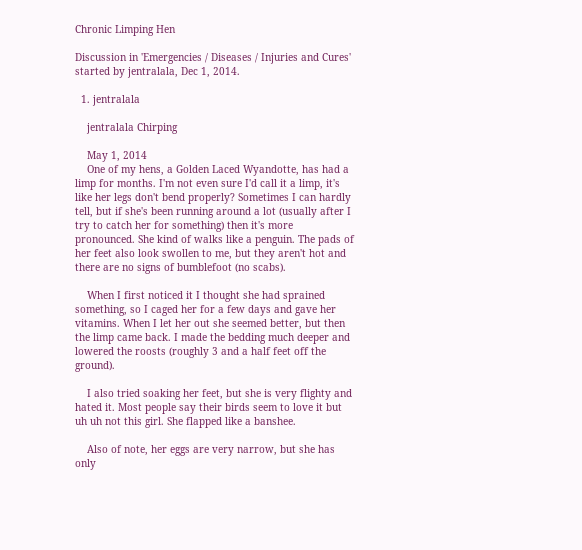Chronic Limping Hen

Discussion in 'Emergencies / Diseases / Injuries and Cures' started by jentralala, Dec 1, 2014.

  1. jentralala

    jentralala Chirping

    May 1, 2014
    One of my hens, a Golden Laced Wyandotte, has had a limp for months. I'm not even sure I'd call it a limp, it's like her legs don't bend properly? Sometimes I can hardly tell, but if she's been running around a lot (usually after I try to catch her for something) then it's more pronounced. She kind of walks like a penguin. The pads of her feet also look swollen to me, but they aren't hot and there are no signs of bumblefoot (no scabs).

    When I first noticed it I thought she had sprained something, so I caged her for a few days and gave her vitamins. When I let her out she seemed better, but then the limp came back. I made the bedding much deeper and lowered the roosts (roughly 3 and a half feet off the ground).

    I also tried soaking her feet, but she is very flighty and hated it. Most people say their birds seem to love it but uh uh not this girl. She flapped like a banshee.

    Also of note, her eggs are very narrow, but she has only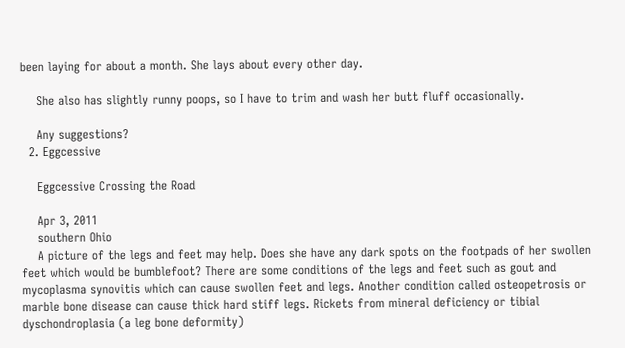been laying for about a month. She lays about every other day.

    She also has slightly runny poops, so I have to trim and wash her butt fluff occasionally.

    Any suggestions?
  2. Eggcessive

    Eggcessive Crossing the Road

    Apr 3, 2011
    southern Ohio
    A picture of the legs and feet may help. Does she have any dark spots on the footpads of her swollen feet which would be bumblefoot? There are some conditions of the legs and feet such as gout and mycoplasma synovitis which can cause swollen feet and legs. Another condition called osteopetrosis or marble bone disease can cause thick hard stiff legs. Rickets from mineral deficiency or tibial dyschondroplasia (a leg bone deformity)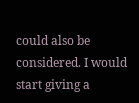could also be considered. I would start giving a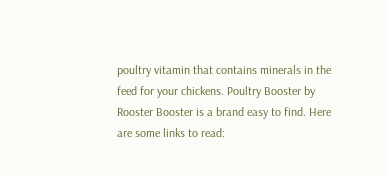poultry vitamin that contains minerals in the feed for your chickens. Poultry Booster by Rooster Booster is a brand easy to find. Here are some links to read: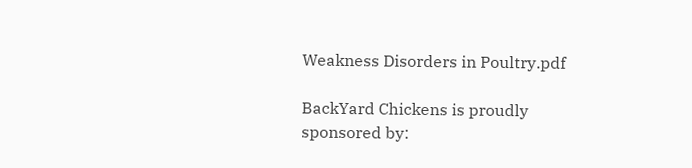Weakness Disorders in Poultry.pdf

BackYard Chickens is proudly sponsored by: